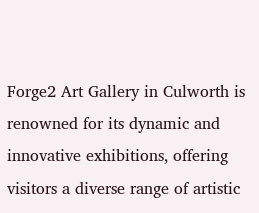Forge2 Art Gallery in Culworth is renowned for its dynamic and innovative exhibitions, offering visitors a diverse range of artistic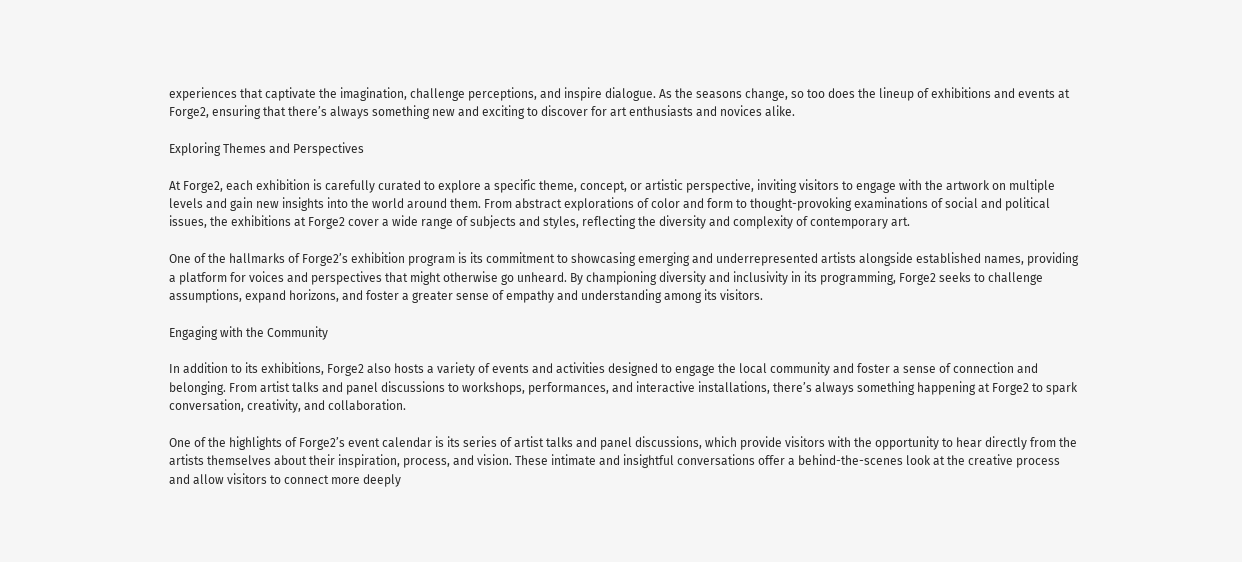experiences that captivate the imagination, challenge perceptions, and inspire dialogue. As the seasons change, so too does the lineup of exhibitions and events at Forge2, ensuring that there’s always something new and exciting to discover for art enthusiasts and novices alike.

Exploring Themes and Perspectives

At Forge2, each exhibition is carefully curated to explore a specific theme, concept, or artistic perspective, inviting visitors to engage with the artwork on multiple levels and gain new insights into the world around them. From abstract explorations of color and form to thought-provoking examinations of social and political issues, the exhibitions at Forge2 cover a wide range of subjects and styles, reflecting the diversity and complexity of contemporary art.

One of the hallmarks of Forge2’s exhibition program is its commitment to showcasing emerging and underrepresented artists alongside established names, providing a platform for voices and perspectives that might otherwise go unheard. By championing diversity and inclusivity in its programming, Forge2 seeks to challenge assumptions, expand horizons, and foster a greater sense of empathy and understanding among its visitors.

Engaging with the Community

In addition to its exhibitions, Forge2 also hosts a variety of events and activities designed to engage the local community and foster a sense of connection and belonging. From artist talks and panel discussions to workshops, performances, and interactive installations, there’s always something happening at Forge2 to spark conversation, creativity, and collaboration.

One of the highlights of Forge2’s event calendar is its series of artist talks and panel discussions, which provide visitors with the opportunity to hear directly from the artists themselves about their inspiration, process, and vision. These intimate and insightful conversations offer a behind-the-scenes look at the creative process and allow visitors to connect more deeply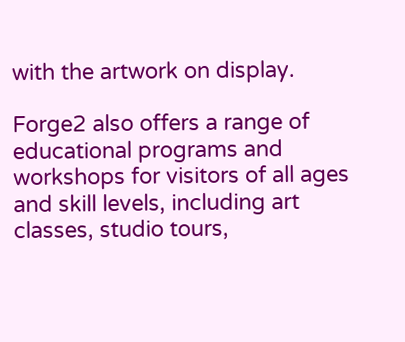with the artwork on display.

Forge2 also offers a range of educational programs and workshops for visitors of all ages and skill levels, including art classes, studio tours,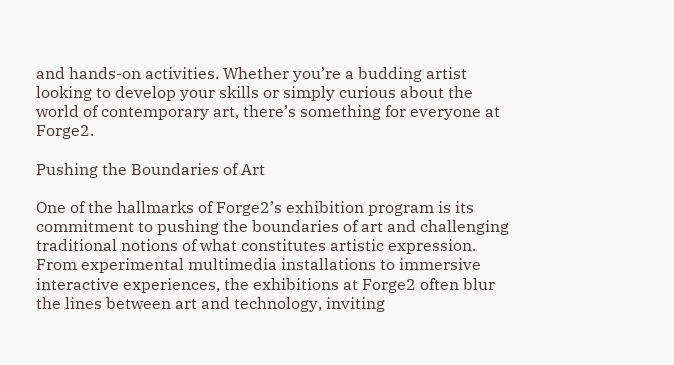and hands-on activities. Whether you’re a budding artist looking to develop your skills or simply curious about the world of contemporary art, there’s something for everyone at Forge2.

Pushing the Boundaries of Art

One of the hallmarks of Forge2’s exhibition program is its commitment to pushing the boundaries of art and challenging traditional notions of what constitutes artistic expression. From experimental multimedia installations to immersive interactive experiences, the exhibitions at Forge2 often blur the lines between art and technology, inviting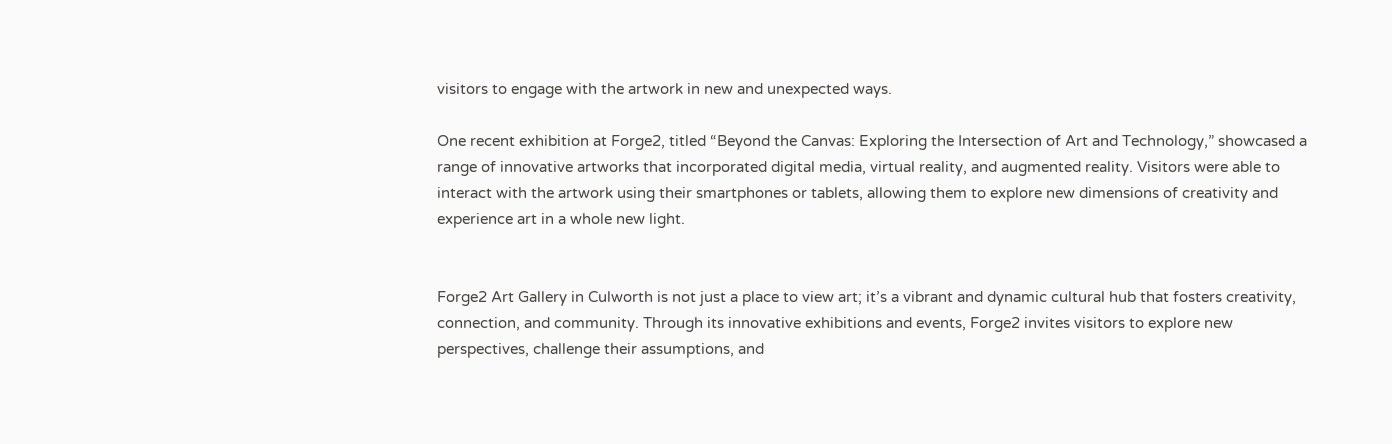visitors to engage with the artwork in new and unexpected ways.

One recent exhibition at Forge2, titled “Beyond the Canvas: Exploring the Intersection of Art and Technology,” showcased a range of innovative artworks that incorporated digital media, virtual reality, and augmented reality. Visitors were able to interact with the artwork using their smartphones or tablets, allowing them to explore new dimensions of creativity and experience art in a whole new light.


Forge2 Art Gallery in Culworth is not just a place to view art; it’s a vibrant and dynamic cultural hub that fosters creativity, connection, and community. Through its innovative exhibitions and events, Forge2 invites visitors to explore new perspectives, challenge their assumptions, and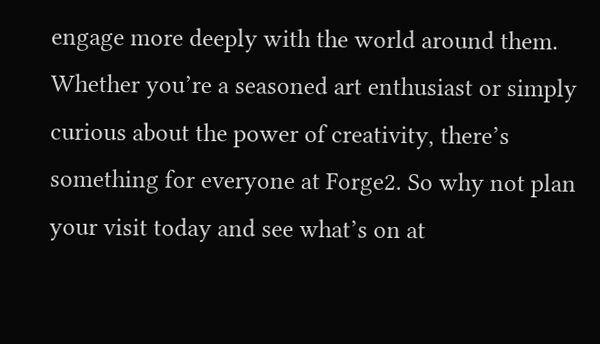engage more deeply with the world around them. Whether you’re a seasoned art enthusiast or simply curious about the power of creativity, there’s something for everyone at Forge2. So why not plan your visit today and see what’s on at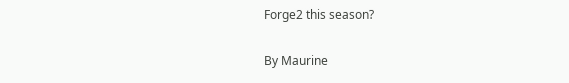Forge2 this season?

By Maurine